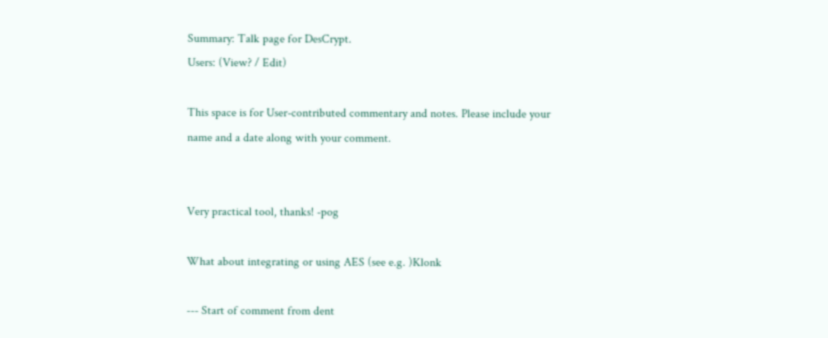Summary: Talk page for DesCrypt.
Users: (View? / Edit)

This space is for User-contributed commentary and notes. Please include your name and a date along with your comment.


Very practical tool, thanks! -pog

What about integrating or using AES (see e.g. )Klonk

--- Start of comment from dent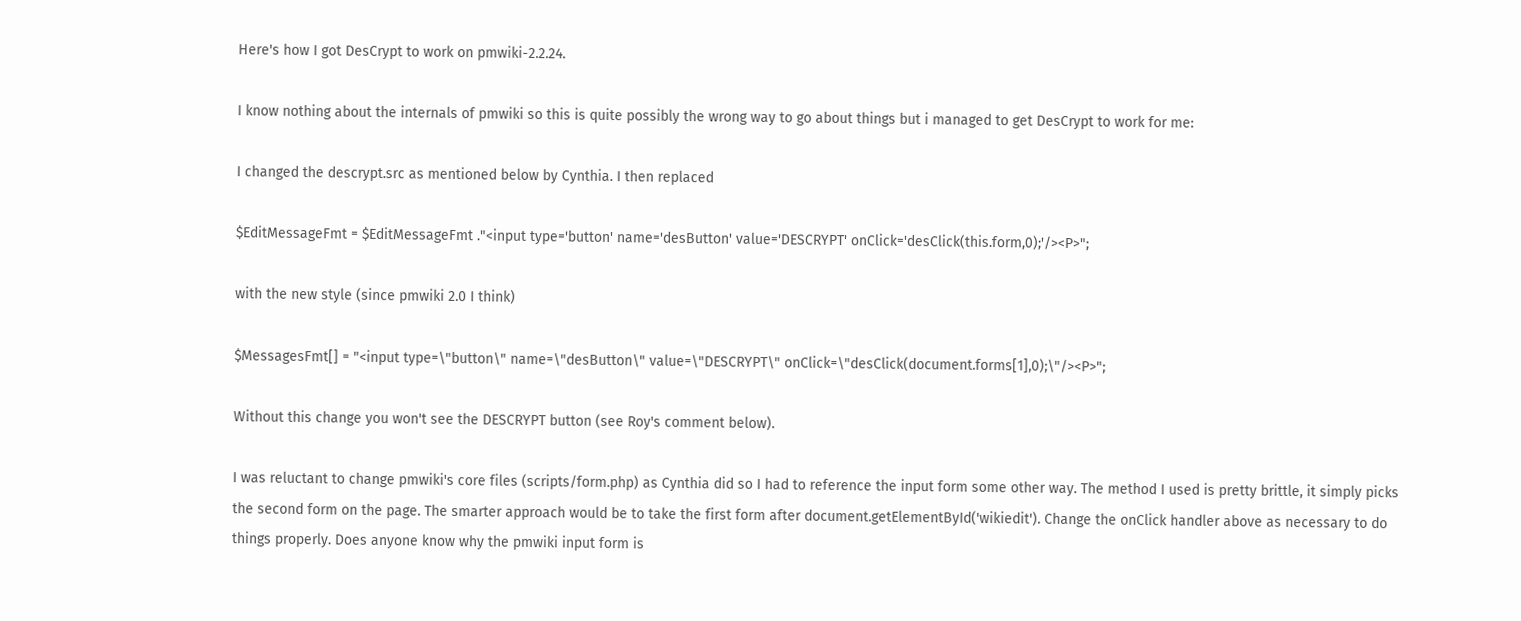Here's how I got DesCrypt to work on pmwiki-2.2.24.

I know nothing about the internals of pmwiki so this is quite possibly the wrong way to go about things but i managed to get DesCrypt to work for me:

I changed the descrypt.src as mentioned below by Cynthia. I then replaced

$EditMessageFmt = $EditMessageFmt ."<input type='button' name='desButton' value='DESCRYPT' onClick='desClick(this.form,0);'/><P>";

with the new style (since pmwiki 2.0 I think)

$MessagesFmt[] = "<input type=\"button\" name=\"desButton\" value=\"DESCRYPT\" onClick=\"desClick(document.forms[1],0);\"/><P>";

Without this change you won't see the DESCRYPT button (see Roy's comment below).

I was reluctant to change pmwiki's core files (scripts/form.php) as Cynthia did so I had to reference the input form some other way. The method I used is pretty brittle, it simply picks the second form on the page. The smarter approach would be to take the first form after document.getElementById('wikiedit'). Change the onClick handler above as necessary to do things properly. Does anyone know why the pmwiki input form is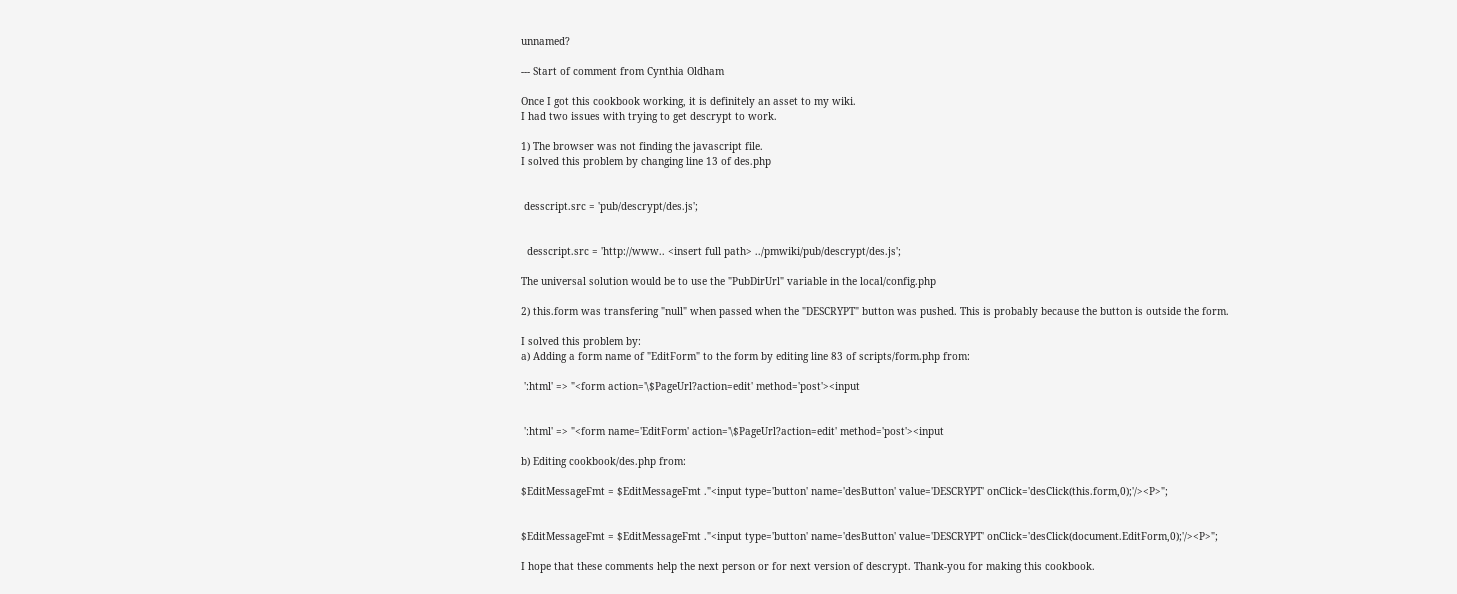unnamed?

--- Start of comment from Cynthia Oldham

Once I got this cookbook working, it is definitely an asset to my wiki.
I had two issues with trying to get descrypt to work.

1) The browser was not finding the javascript file.
I solved this problem by changing line 13 of des.php


 desscript.src = 'pub/descrypt/des.js';


  desscript.src = 'http://www.. <insert full path> ../pmwiki/pub/descrypt/des.js';

The universal solution would be to use the "PubDirUrl" variable in the local/config.php

2) this.form was transfering "null" when passed when the "DESCRYPT" button was pushed. This is probably because the button is outside the form.

I solved this problem by:
a) Adding a form name of "EditForm" to the form by editing line 83 of scripts/form.php from:

 ':html' => "<form action='\$PageUrl?action=edit' method='post'><input


 ':html' => "<form name='EditForm' action='\$PageUrl?action=edit' method='post'><input

b) Editing cookbook/des.php from:

$EditMessageFmt = $EditMessageFmt ."<input type='button' name='desButton' value='DESCRYPT' onClick='desClick(this.form,0);'/><P>";


$EditMessageFmt = $EditMessageFmt ."<input type='button' name='desButton' value='DESCRYPT' onClick='desClick(document.EditForm,0);'/><P>";

I hope that these comments help the next person or for next version of descrypt. Thank-you for making this cookbook.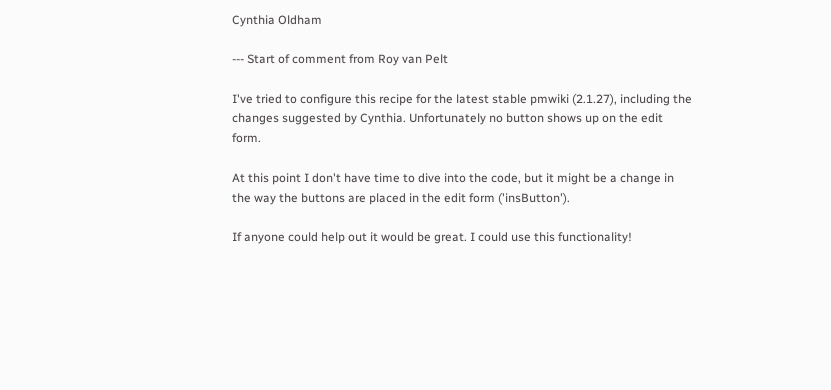Cynthia Oldham

--- Start of comment from Roy van Pelt

I've tried to configure this recipe for the latest stable pmwiki (2.1.27), including the changes suggested by Cynthia. Unfortunately no button shows up on the edit form.

At this point I don't have time to dive into the code, but it might be a change in the way the buttons are placed in the edit form ('insButton').

If anyone could help out it would be great. I could use this functionality!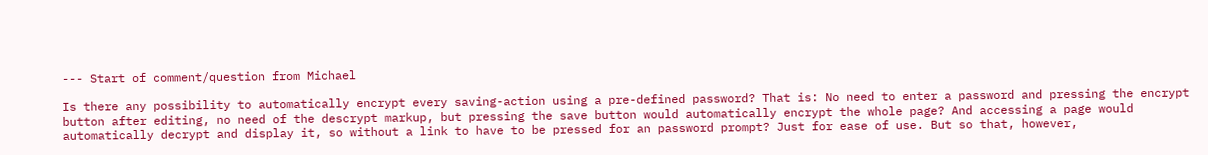--- Start of comment/question from Michael

Is there any possibility to automatically encrypt every saving-action using a pre-defined password? That is: No need to enter a password and pressing the encrypt button after editing, no need of the descrypt markup, but pressing the save button would automatically encrypt the whole page? And accessing a page would automatically decrypt and display it, so without a link to have to be pressed for an password prompt? Just for ease of use. But so that, however,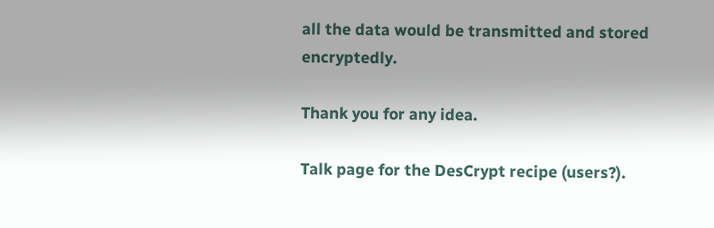all the data would be transmitted and stored encryptedly.

Thank you for any idea.

Talk page for the DesCrypt recipe (users?).